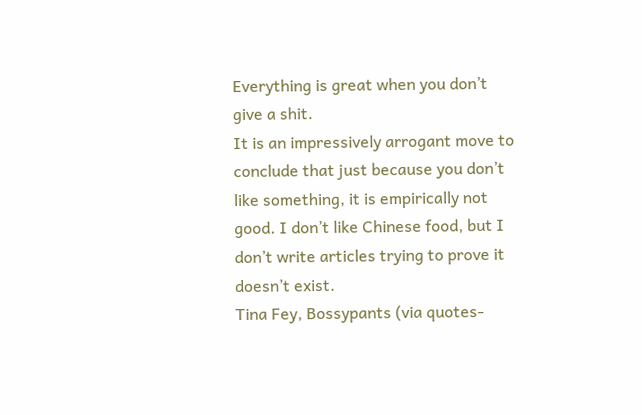Everything is great when you don’t give a shit.
It is an impressively arrogant move to conclude that just because you don’t like something, it is empirically not good. I don’t like Chinese food, but I don’t write articles trying to prove it doesn’t exist.
Tina Fey, Bossypants (via quotes-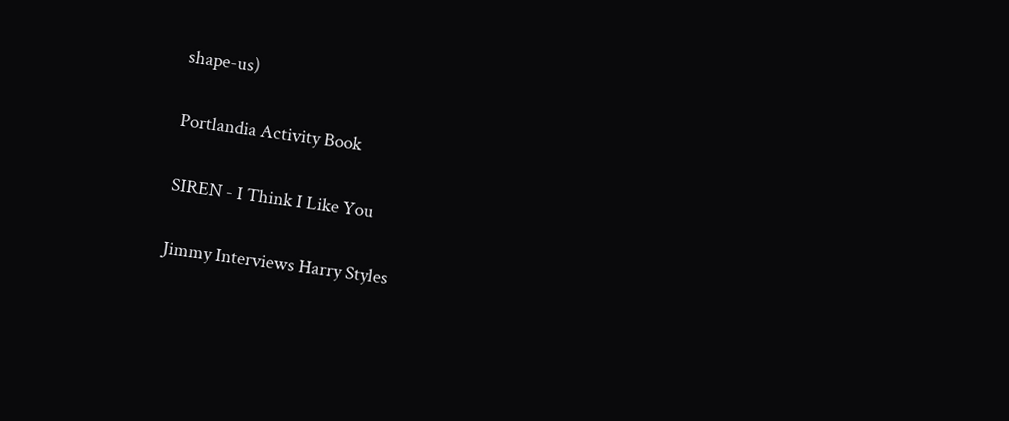shape-us)

Portlandia Activity Book

SIREN - I Think I Like You

Jimmy Interviews Harry Styles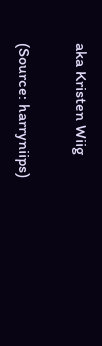aka Kristen Wiig

(Source: harryniips)